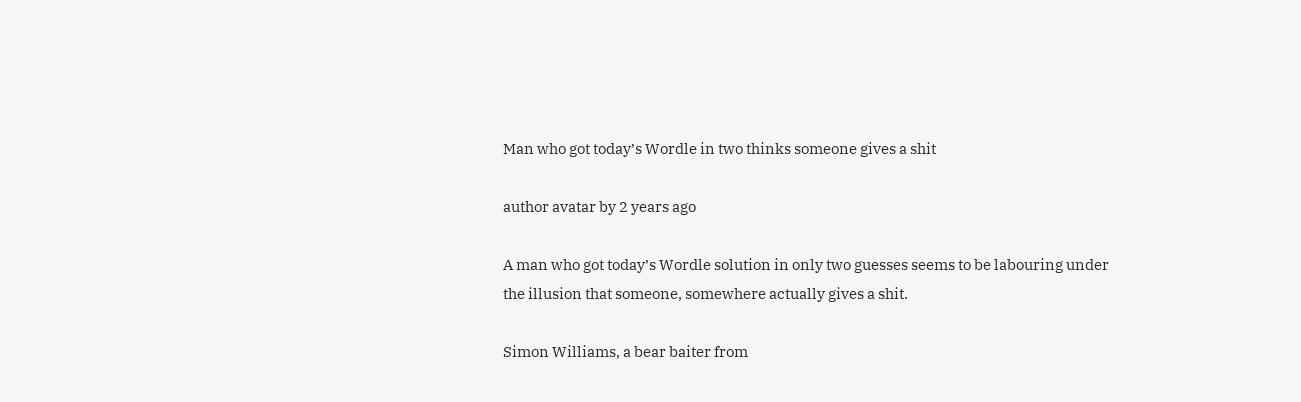Man who got today’s Wordle in two thinks someone gives a shit

author avatar by 2 years ago

A man who got today’s Wordle solution in only two guesses seems to be labouring under the illusion that someone, somewhere actually gives a shit.

Simon Williams, a bear baiter from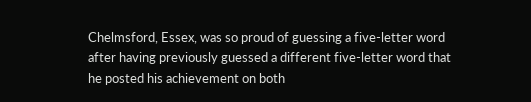Chelmsford, Essex, was so proud of guessing a five-letter word after having previously guessed a different five-letter word that he posted his achievement on both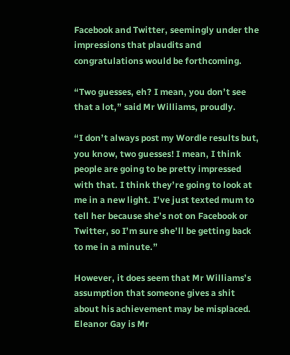Facebook and Twitter, seemingly under the impressions that plaudits and congratulations would be forthcoming.

“Two guesses, eh? I mean, you don’t see that a lot,” said Mr Williams, proudly.

“I don’t always post my Wordle results but, you know, two guesses! I mean, I think people are going to be pretty impressed with that. I think they’re going to look at me in a new light. I’ve just texted mum to tell her because she’s not on Facebook or Twitter, so I’m sure she’ll be getting back to me in a minute.”

However, it does seem that Mr Williams’s assumption that someone gives a shit about his achievement may be misplaced. Eleanor Gay is Mr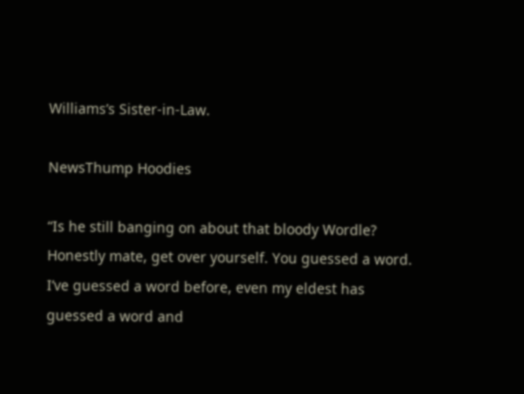Williams’s Sister-in-Law.

NewsThump Hoodies

“Is he still banging on about that bloody Wordle? Honestly mate, get over yourself. You guessed a word. I’ve guessed a word before, even my eldest has guessed a word and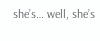she’s… well, she’s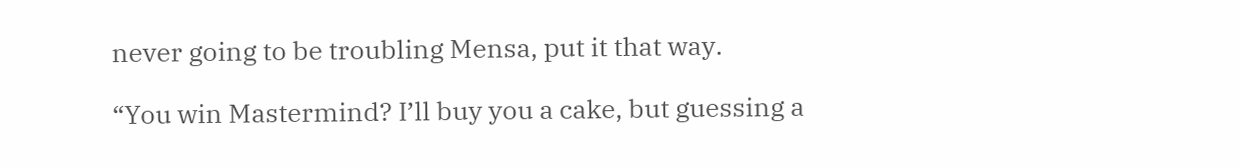never going to be troubling Mensa, put it that way.

“You win Mastermind? I’ll buy you a cake, but guessing a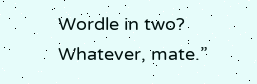Wordle in two? Whatever, mate.”